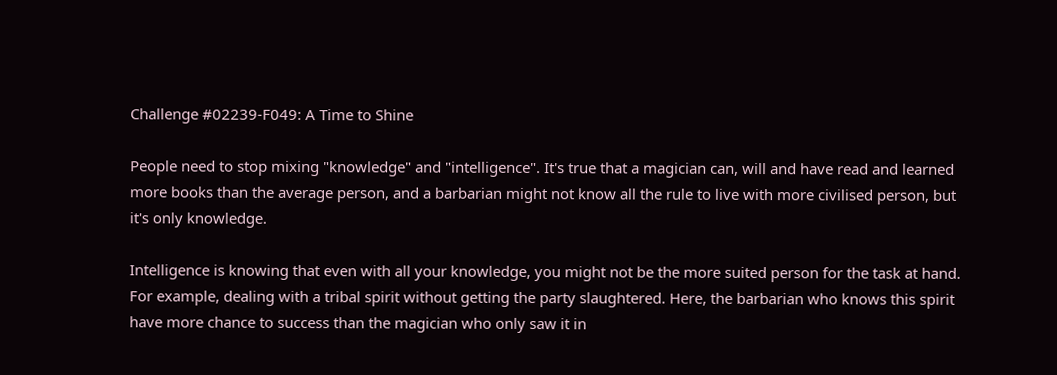Challenge #02239-F049: A Time to Shine

People need to stop mixing "knowledge" and "intelligence". It's true that a magician can, will and have read and learned more books than the average person, and a barbarian might not know all the rule to live with more civilised person, but it's only knowledge.

Intelligence is knowing that even with all your knowledge, you might not be the more suited person for the task at hand. For example, dealing with a tribal spirit without getting the party slaughtered. Here, the barbarian who knows this spirit have more chance to success than the magician who only saw it in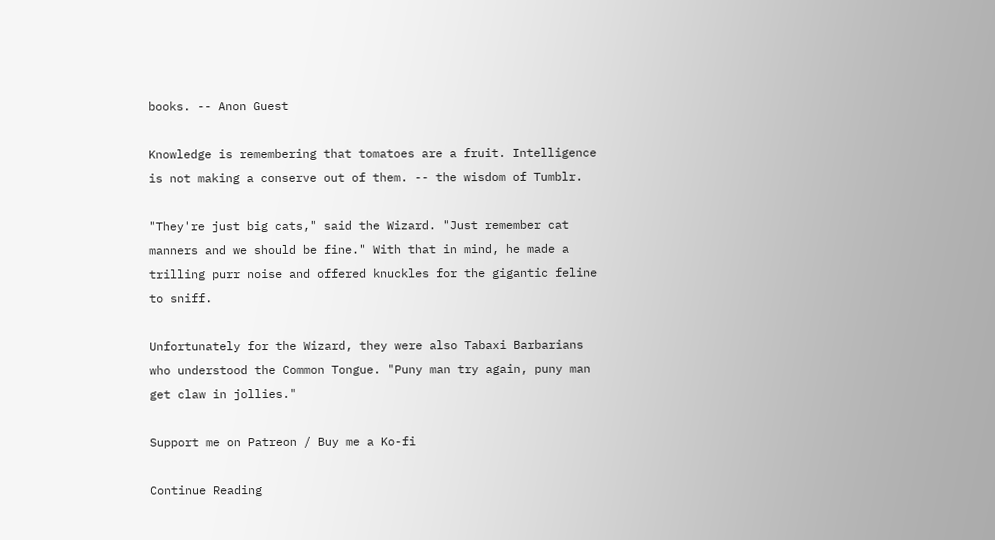books. -- Anon Guest

Knowledge is remembering that tomatoes are a fruit. Intelligence is not making a conserve out of them. -- the wisdom of Tumblr.

"They're just big cats," said the Wizard. "Just remember cat manners and we should be fine." With that in mind, he made a trilling purr noise and offered knuckles for the gigantic feline to sniff.

Unfortunately for the Wizard, they were also Tabaxi Barbarians who understood the Common Tongue. "Puny man try again, puny man get claw in jollies."

Support me on Patreon / Buy me a Ko-fi

Continue Reading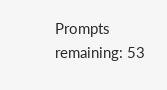Prompts remaining: 53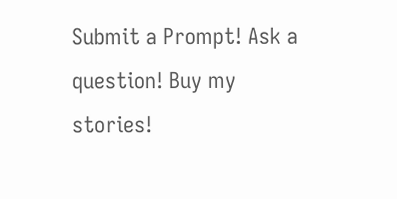Submit a Prompt! Ask a question! Buy my stories!